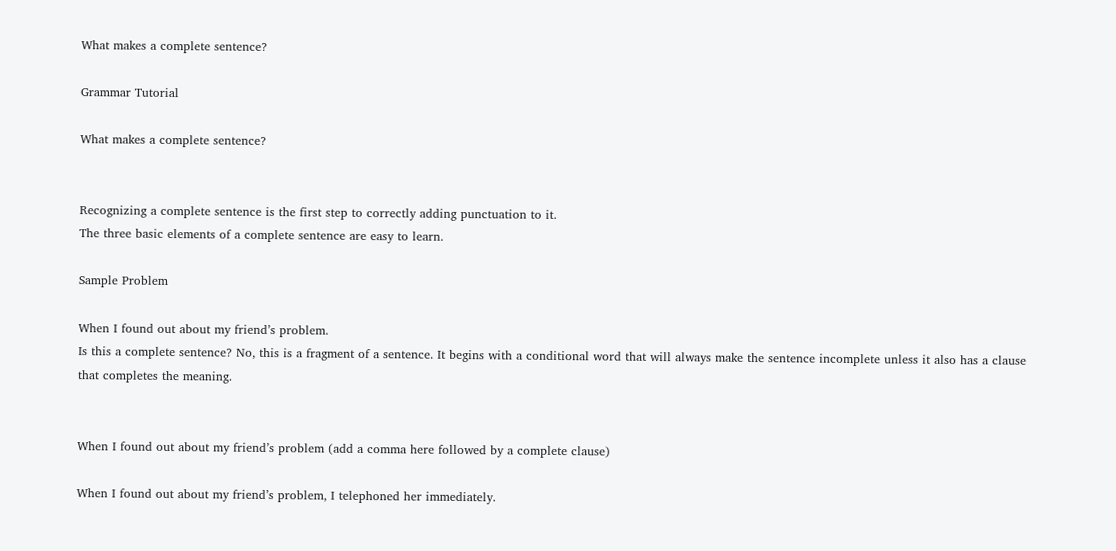What makes a complete sentence?

Grammar Tutorial

What makes a complete sentence?


Recognizing a complete sentence is the first step to correctly adding punctuation to it.
The three basic elements of a complete sentence are easy to learn.

Sample Problem

When I found out about my friend’s problem.
Is this a complete sentence? No, this is a fragment of a sentence. It begins with a conditional word that will always make the sentence incomplete unless it also has a clause that completes the meaning.


When I found out about my friend’s problem (add a comma here followed by a complete clause)

When I found out about my friend’s problem, I telephoned her immediately.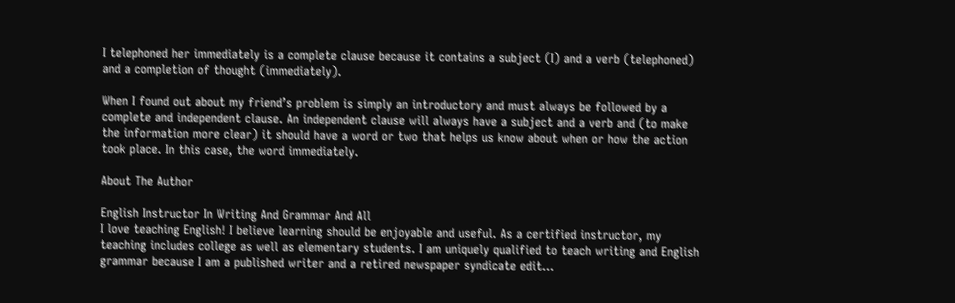I telephoned her immediately is a complete clause because it contains a subject (I) and a verb (telephoned) and a completion of thought (immediately).

When I found out about my friend’s problem is simply an introductory and must always be followed by a complete and independent clause. An independent clause will always have a subject and a verb and (to make the information more clear) it should have a word or two that helps us know about when or how the action took place. In this case, the word immediately.

About The Author

English Instructor In Writing And Grammar And All
I love teaching English! I believe learning should be enjoyable and useful. As a certified instructor, my teaching includes college as well as elementary students. I am uniquely qualified to teach writing and English grammar because I am a published writer and a retired newspaper syndicate edit...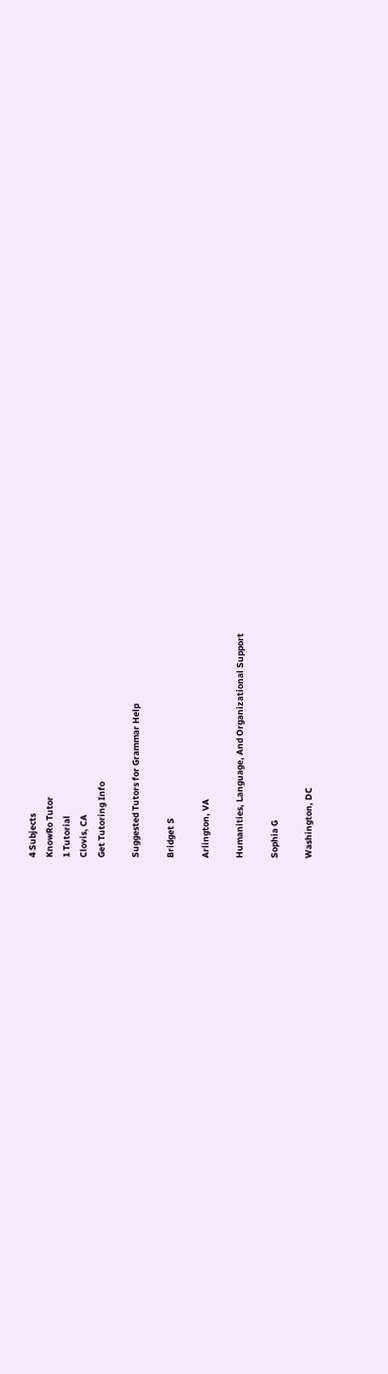4 Subjects
KnowRo Tutor
1 Tutorial
Clovis, CA
Get Tutoring Info

Suggested Tutors for Grammar Help

Bridget S

Arlington, VA

Humanities, Language, And Organizational Support

Sophia G

Washington, DC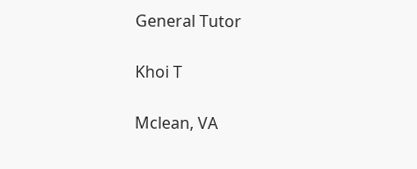General Tutor

Khoi T

Mclean, VA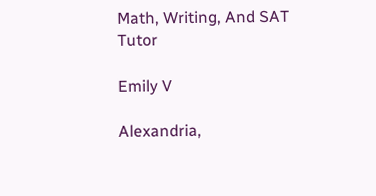Math, Writing, And SAT Tutor

Emily V

Alexandria,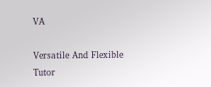VA

Versatile And Flexible Tutor